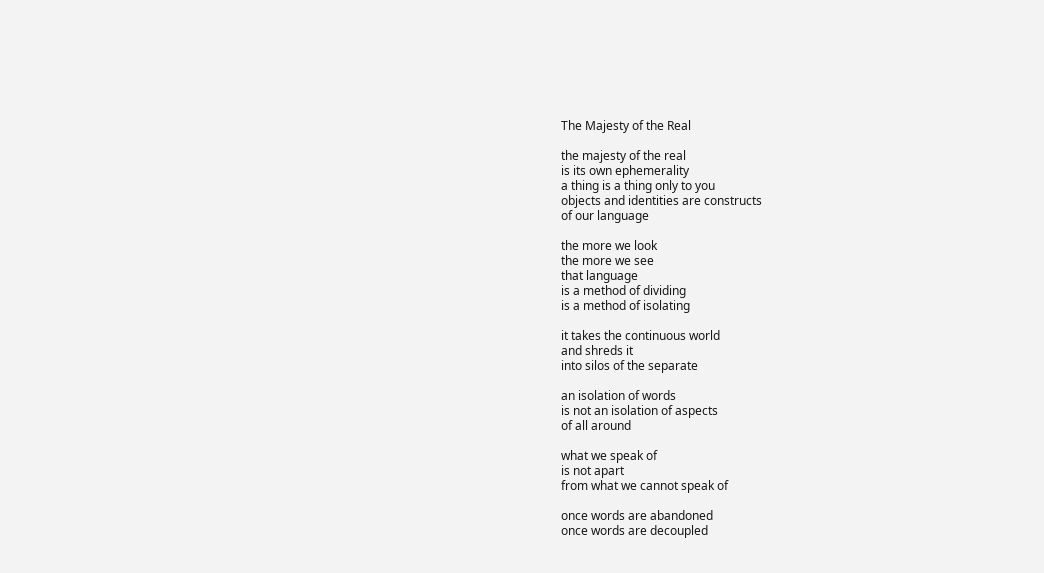The Majesty of the Real

the majesty of the real
is its own ephemerality
a thing is a thing only to you
objects and identities are constructs
of our language

the more we look
the more we see
that language
is a method of dividing
is a method of isolating

it takes the continuous world
and shreds it
into silos of the separate

an isolation of words
is not an isolation of aspects
of all around

what we speak of
is not apart
from what we cannot speak of

once words are abandoned
once words are decoupled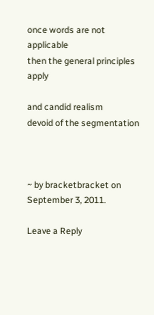once words are not applicable
then the general principles apply

and candid realism
devoid of the segmentation



~ by bracketbracket on September 3, 2011.

Leave a Reply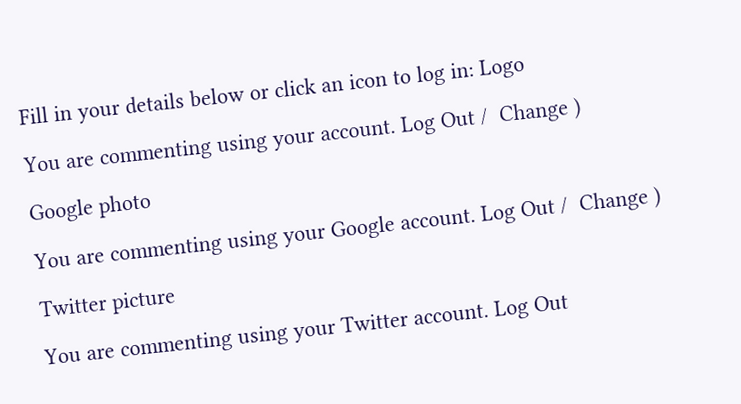Fill in your details below or click an icon to log in: Logo

You are commenting using your account. Log Out /  Change )

Google photo

You are commenting using your Google account. Log Out /  Change )

Twitter picture

You are commenting using your Twitter account. Log Out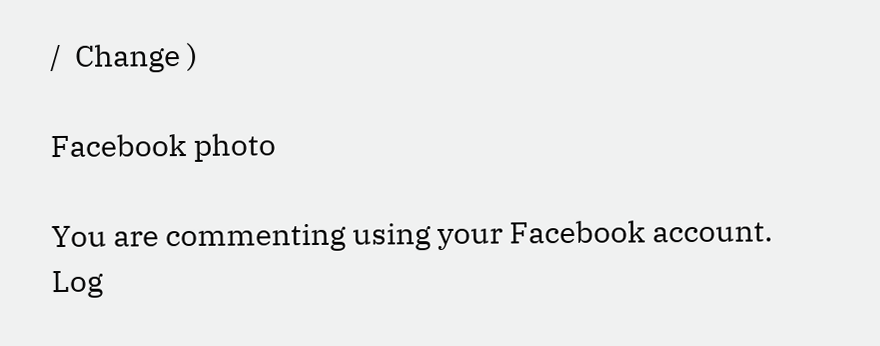/  Change )

Facebook photo

You are commenting using your Facebook account. Log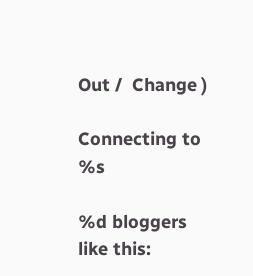Out /  Change )

Connecting to %s

%d bloggers like this: